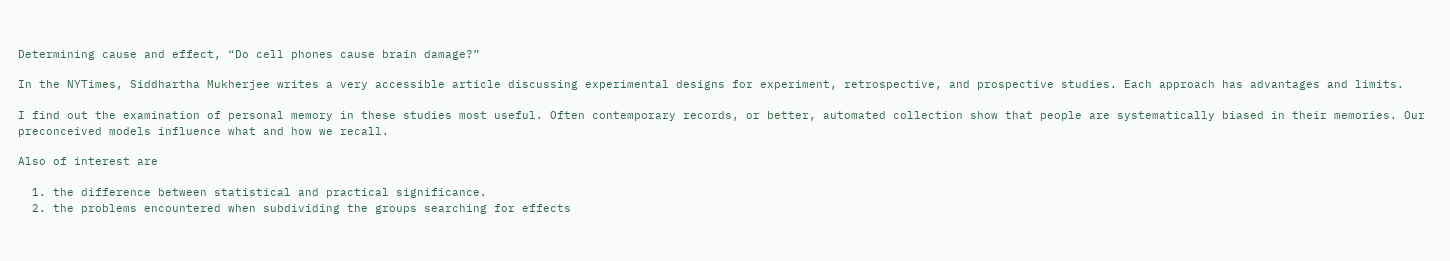Determining cause and effect, “Do cell phones cause brain damage?”

In the NYTimes, Siddhartha Mukherjee writes a very accessible article discussing experimental designs for experiment, retrospective, and prospective studies. Each approach has advantages and limits.

I find out the examination of personal memory in these studies most useful. Often contemporary records, or better, automated collection show that people are systematically biased in their memories. Our preconceived models influence what and how we recall.

Also of interest are

  1. the difference between statistical and practical significance.
  2. the problems encountered when subdividing the groups searching for effects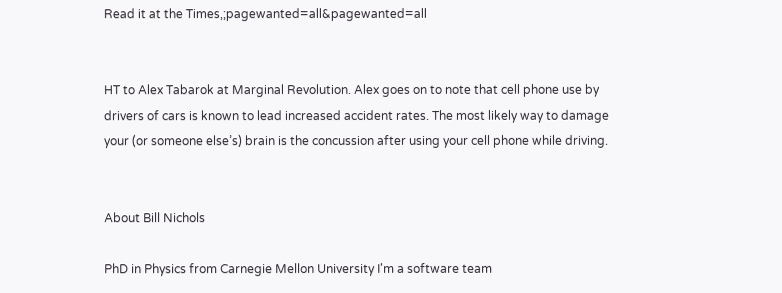Read it at the Times,;pagewanted=all&pagewanted=all


HT to Alex Tabarok at Marginal Revolution. Alex goes on to note that cell phone use by drivers of cars is known to lead increased accident rates. The most likely way to damage your (or someone else’s) brain is the concussion after using your cell phone while driving.


About Bill Nichols

PhD in Physics from Carnegie Mellon University I'm a software team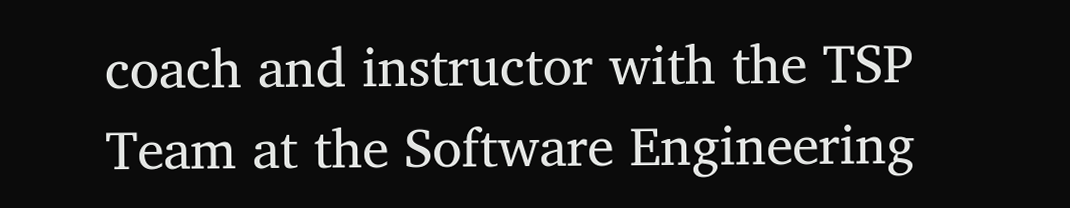coach and instructor with the TSP Team at the Software Engineering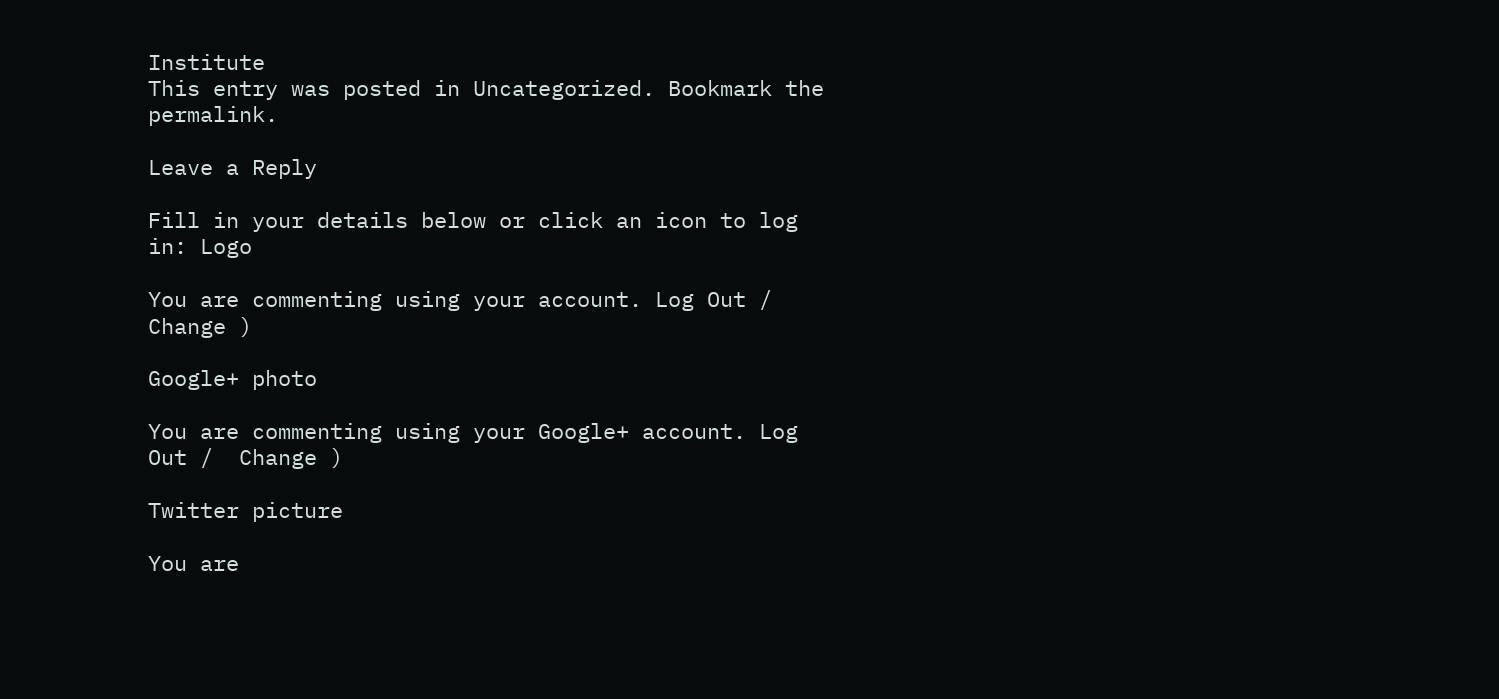Institute
This entry was posted in Uncategorized. Bookmark the permalink.

Leave a Reply

Fill in your details below or click an icon to log in: Logo

You are commenting using your account. Log Out /  Change )

Google+ photo

You are commenting using your Google+ account. Log Out /  Change )

Twitter picture

You are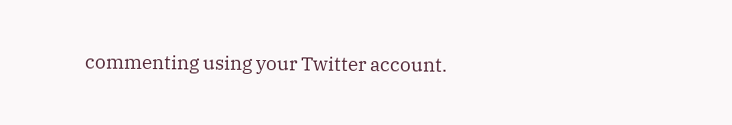commenting using your Twitter account.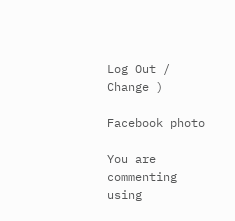Log Out /  Change )

Facebook photo

You are commenting using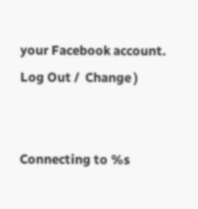your Facebook account. Log Out /  Change )


Connecting to %s